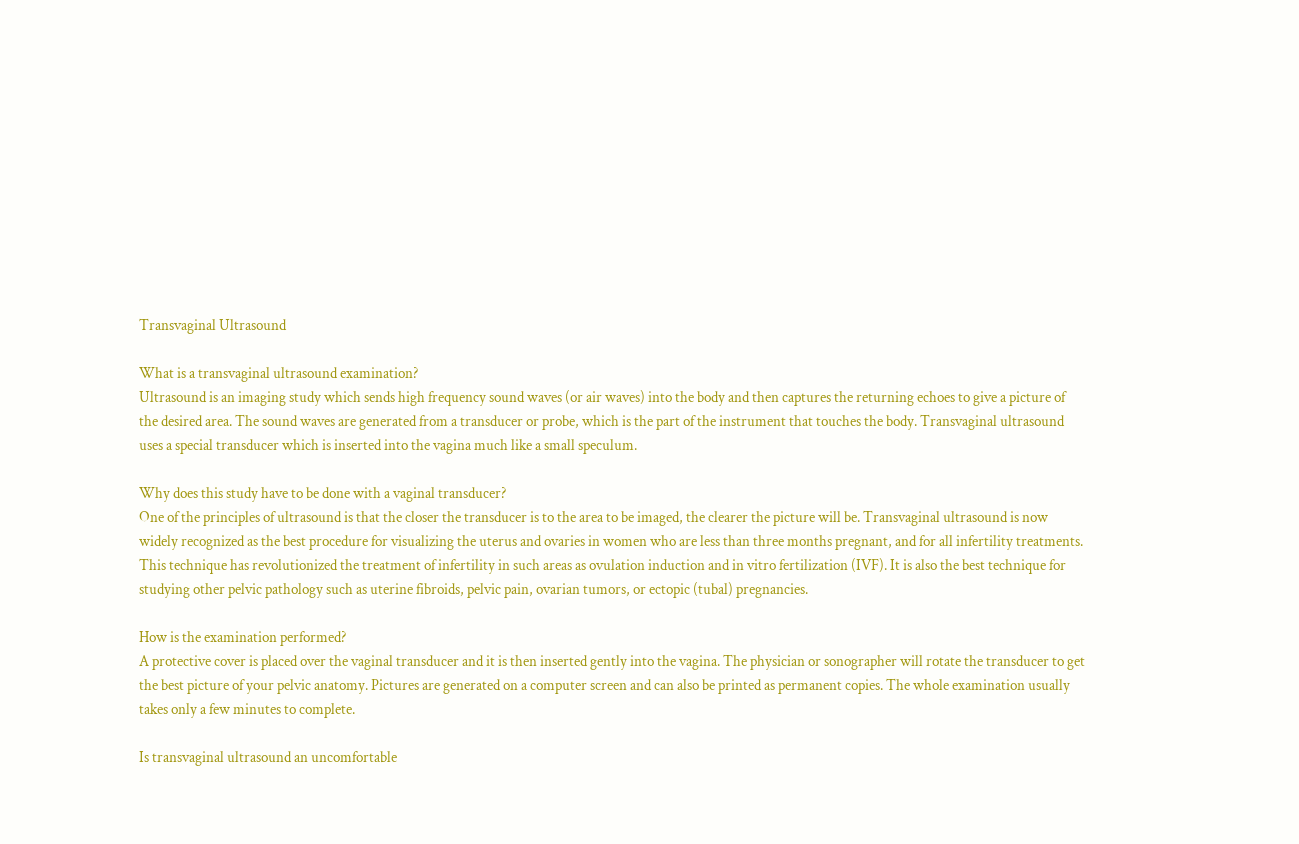Transvaginal Ultrasound

What is a transvaginal ultrasound examination?
Ultrasound is an imaging study which sends high frequency sound waves (or air waves) into the body and then captures the returning echoes to give a picture of the desired area. The sound waves are generated from a transducer or probe, which is the part of the instrument that touches the body. Transvaginal ultrasound uses a special transducer which is inserted into the vagina much like a small speculum.

Why does this study have to be done with a vaginal transducer?
One of the principles of ultrasound is that the closer the transducer is to the area to be imaged, the clearer the picture will be. Transvaginal ultrasound is now widely recognized as the best procedure for visualizing the uterus and ovaries in women who are less than three months pregnant, and for all infertility treatments. This technique has revolutionized the treatment of infertility in such areas as ovulation induction and in vitro fertilization (IVF). It is also the best technique for studying other pelvic pathology such as uterine fibroids, pelvic pain, ovarian tumors, or ectopic (tubal) pregnancies.

How is the examination performed?
A protective cover is placed over the vaginal transducer and it is then inserted gently into the vagina. The physician or sonographer will rotate the transducer to get the best picture of your pelvic anatomy. Pictures are generated on a computer screen and can also be printed as permanent copies. The whole examination usually takes only a few minutes to complete.

Is transvaginal ultrasound an uncomfortable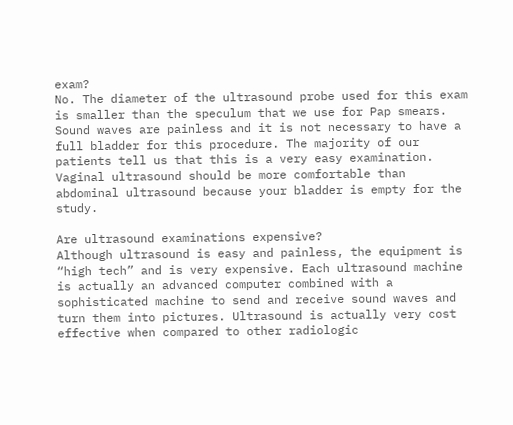exam?
No. The diameter of the ultrasound probe used for this exam is smaller than the speculum that we use for Pap smears. Sound waves are painless and it is not necessary to have a full bladder for this procedure. The majority of our patients tell us that this is a very easy examination. Vaginal ultrasound should be more comfortable than abdominal ultrasound because your bladder is empty for the study.

Are ultrasound examinations expensive?
Although ultrasound is easy and painless, the equipment is “high tech” and is very expensive. Each ultrasound machine is actually an advanced computer combined with a sophisticated machine to send and receive sound waves and turn them into pictures. Ultrasound is actually very cost effective when compared to other radiologic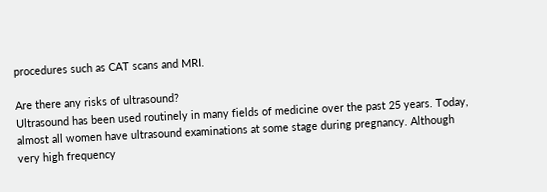procedures such as CAT scans and MRI.

Are there any risks of ultrasound?
Ultrasound has been used routinely in many fields of medicine over the past 25 years. Today, almost all women have ultrasound examinations at some stage during pregnancy. Although very high frequency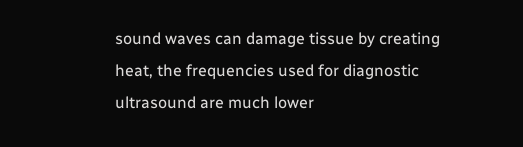sound waves can damage tissue by creating heat, the frequencies used for diagnostic ultrasound are much lower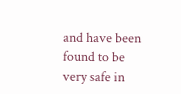and have been found to be very safe in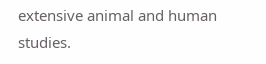extensive animal and human studies.